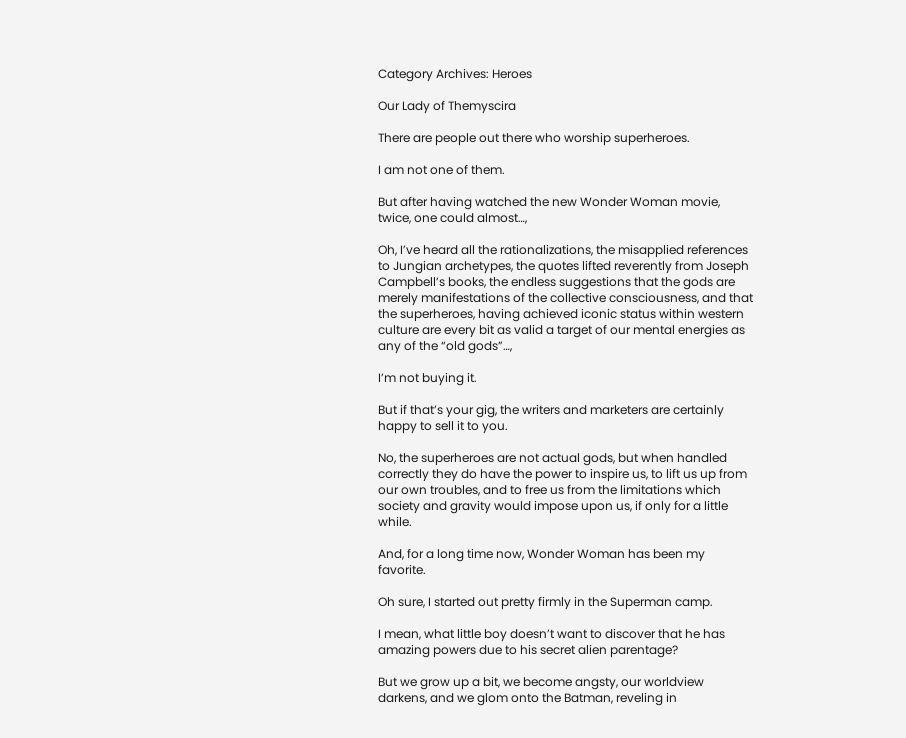Category Archives: Heroes

Our Lady of Themyscira

There are people out there who worship superheroes.

I am not one of them.

But after having watched the new Wonder Woman movie, twice, one could almost…,

Oh, I’ve heard all the rationalizations, the misapplied references to Jungian archetypes, the quotes lifted reverently from Joseph Campbell’s books, the endless suggestions that the gods are merely manifestations of the collective consciousness, and that the superheroes, having achieved iconic status within western culture are every bit as valid a target of our mental energies as any of the “old gods”…,

I’m not buying it.

But if that’s your gig, the writers and marketers are certainly happy to sell it to you.

No, the superheroes are not actual gods, but when handled correctly they do have the power to inspire us, to lift us up from our own troubles, and to free us from the limitations which society and gravity would impose upon us, if only for a little while.

And, for a long time now, Wonder Woman has been my favorite.

Oh sure, I started out pretty firmly in the Superman camp.

I mean, what little boy doesn’t want to discover that he has amazing powers due to his secret alien parentage?

But we grow up a bit, we become angsty, our worldview darkens, and we glom onto the Batman, reveling in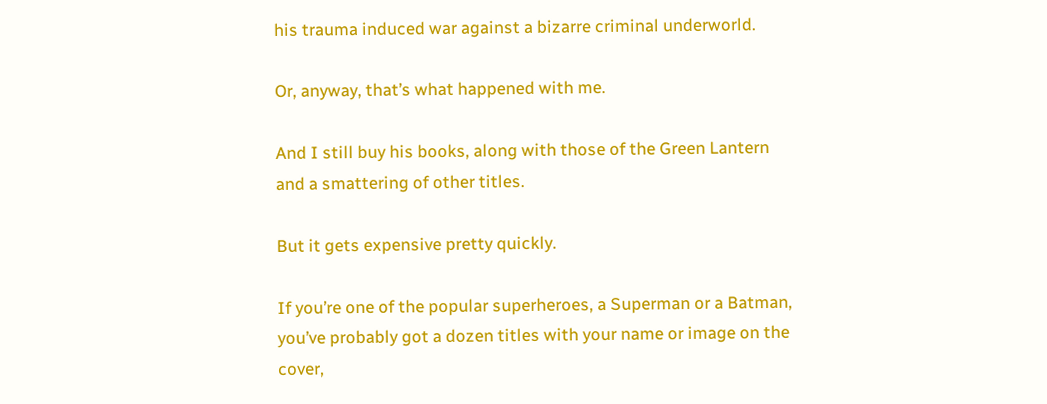his trauma induced war against a bizarre criminal underworld.

Or, anyway, that’s what happened with me.

And I still buy his books, along with those of the Green Lantern and a smattering of other titles.

But it gets expensive pretty quickly.

If you’re one of the popular superheroes, a Superman or a Batman, you’ve probably got a dozen titles with your name or image on the cover,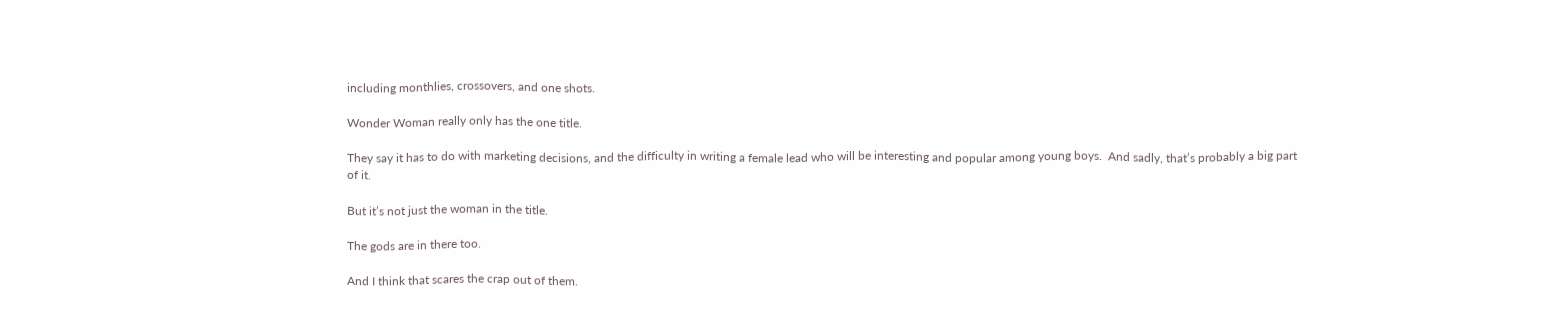including monthlies, crossovers, and one shots.

Wonder Woman really only has the one title.

They say it has to do with marketing decisions, and the difficulty in writing a female lead who will be interesting and popular among young boys.  And sadly, that’s probably a big part of it.

But it’s not just the woman in the title.

The gods are in there too.

And I think that scares the crap out of them.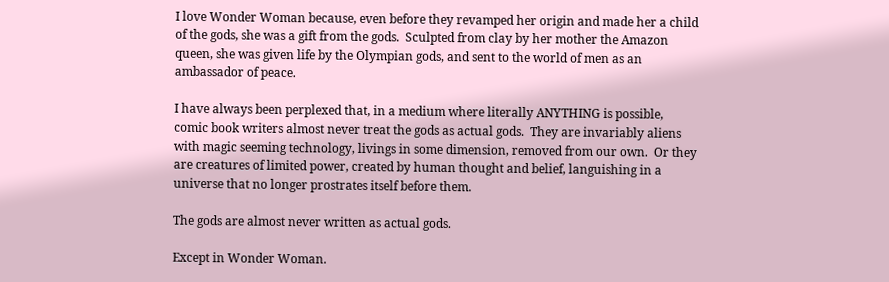I love Wonder Woman because, even before they revamped her origin and made her a child of the gods, she was a gift from the gods.  Sculpted from clay by her mother the Amazon queen, she was given life by the Olympian gods, and sent to the world of men as an ambassador of peace.

I have always been perplexed that, in a medium where literally ANYTHING is possible, comic book writers almost never treat the gods as actual gods.  They are invariably aliens with magic seeming technology, livings in some dimension, removed from our own.  Or they are creatures of limited power, created by human thought and belief, languishing in a universe that no longer prostrates itself before them.

The gods are almost never written as actual gods.

Except in Wonder Woman.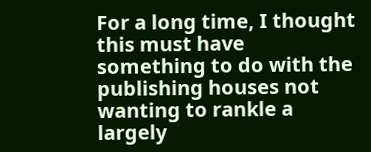For a long time, I thought this must have something to do with the publishing houses not wanting to rankle a largely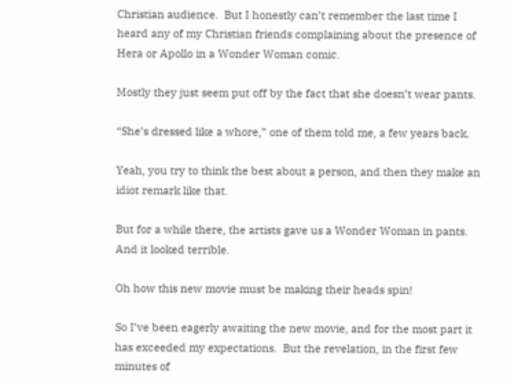Christian audience.  But I honestly can’t remember the last time I heard any of my Christian friends complaining about the presence of Hera or Apollo in a Wonder Woman comic.

Mostly they just seem put off by the fact that she doesn’t wear pants.

“She’s dressed like a whore,” one of them told me, a few years back.

Yeah, you try to think the best about a person, and then they make an idiot remark like that.

But for a while there, the artists gave us a Wonder Woman in pants.  And it looked terrible.

Oh how this new movie must be making their heads spin!

So I’ve been eagerly awaiting the new movie, and for the most part it has exceeded my expectations.  But the revelation, in the first few minutes of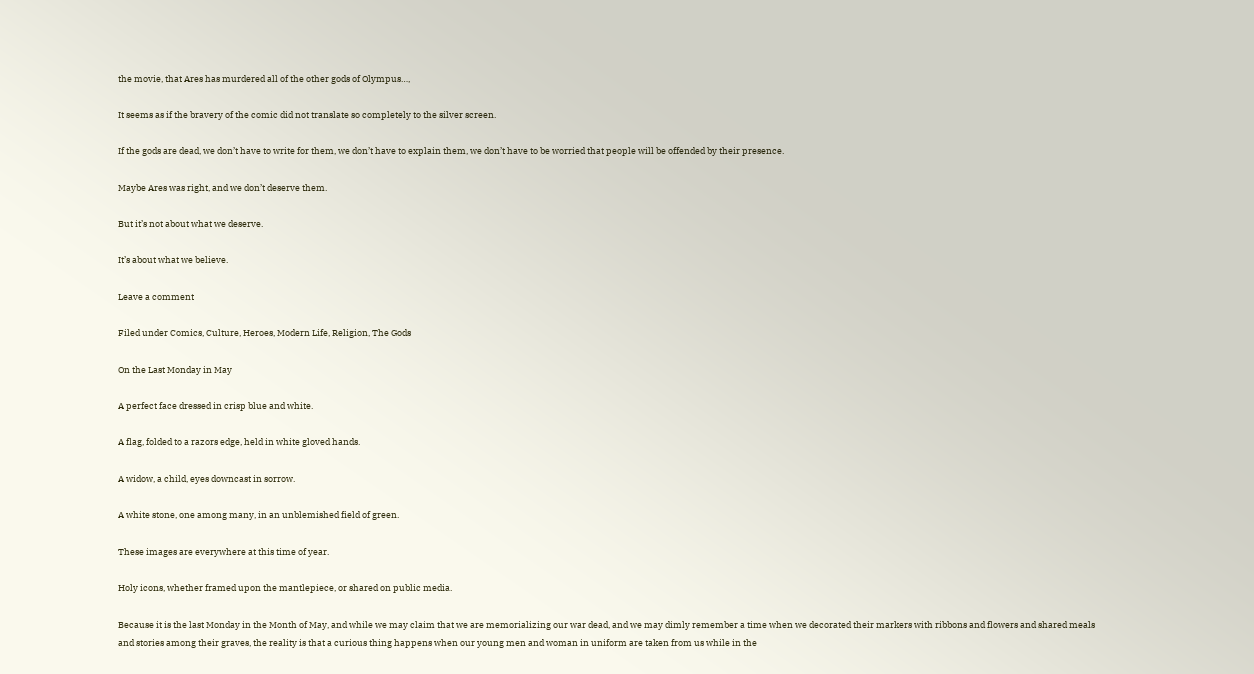the movie, that Ares has murdered all of the other gods of Olympus…,

It seems as if the bravery of the comic did not translate so completely to the silver screen.

If the gods are dead, we don’t have to write for them, we don’t have to explain them, we don’t have to be worried that people will be offended by their presence.

Maybe Ares was right, and we don’t deserve them.

But it’s not about what we deserve.

It’s about what we believe.

Leave a comment

Filed under Comics, Culture, Heroes, Modern Life, Religion, The Gods

On the Last Monday in May

A perfect face dressed in crisp blue and white.

A flag, folded to a razors edge, held in white gloved hands.

A widow, a child, eyes downcast in sorrow.

A white stone, one among many, in an unblemished field of green.

These images are everywhere at this time of year.

Holy icons, whether framed upon the mantlepiece, or shared on public media.

Because it is the last Monday in the Month of May, and while we may claim that we are memorializing our war dead, and we may dimly remember a time when we decorated their markers with ribbons and flowers and shared meals and stories among their graves, the reality is that a curious thing happens when our young men and woman in uniform are taken from us while in the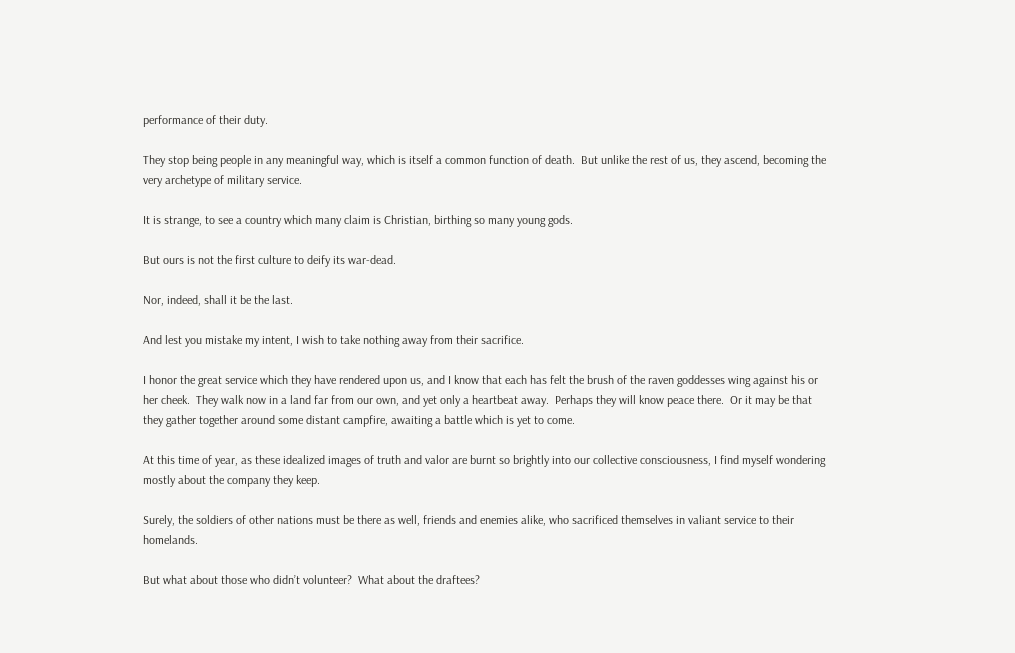performance of their duty.

They stop being people in any meaningful way, which is itself a common function of death.  But unlike the rest of us, they ascend, becoming the very archetype of military service.

It is strange, to see a country which many claim is Christian, birthing so many young gods.

But ours is not the first culture to deify its war-dead.

Nor, indeed, shall it be the last.

And lest you mistake my intent, I wish to take nothing away from their sacrifice.

I honor the great service which they have rendered upon us, and I know that each has felt the brush of the raven goddesses wing against his or her cheek.  They walk now in a land far from our own, and yet only a heartbeat away.  Perhaps they will know peace there.  Or it may be that they gather together around some distant campfire, awaiting a battle which is yet to come.

At this time of year, as these idealized images of truth and valor are burnt so brightly into our collective consciousness, I find myself wondering mostly about the company they keep.

Surely, the soldiers of other nations must be there as well, friends and enemies alike, who sacrificed themselves in valiant service to their homelands.

But what about those who didn’t volunteer?  What about the draftees?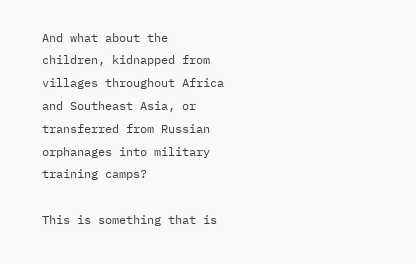And what about the children, kidnapped from villages throughout Africa and Southeast Asia, or transferred from Russian orphanages into military training camps?

This is something that is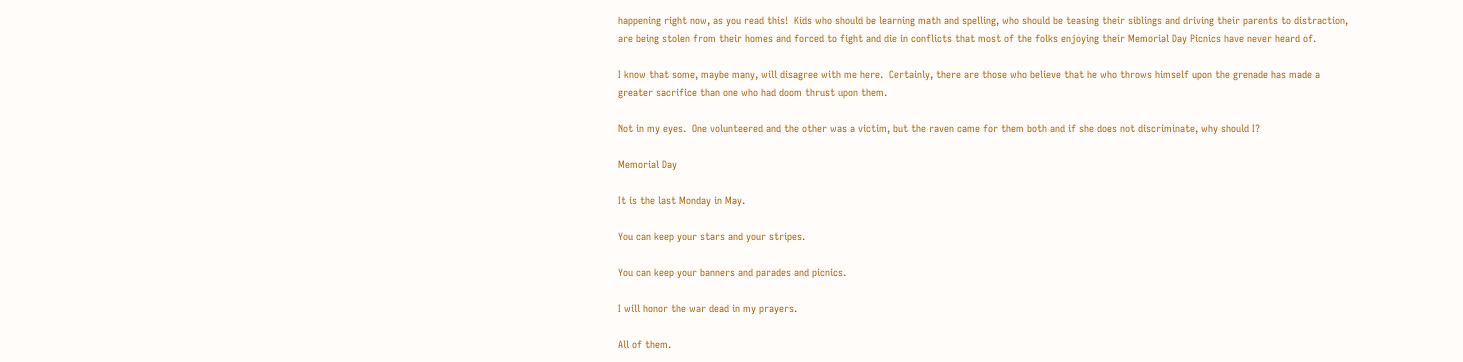happening right now, as you read this!  Kids who should be learning math and spelling, who should be teasing their siblings and driving their parents to distraction, are being stolen from their homes and forced to fight and die in conflicts that most of the folks enjoying their Memorial Day Picnics have never heard of.

I know that some, maybe many, will disagree with me here.  Certainly, there are those who believe that he who throws himself upon the grenade has made a greater sacrifice than one who had doom thrust upon them.

Not in my eyes.  One volunteered and the other was a victim, but the raven came for them both and if she does not discriminate, why should I?

Memorial Day

It is the last Monday in May.

You can keep your stars and your stripes.

You can keep your banners and parades and picnics.

I will honor the war dead in my prayers.

All of them.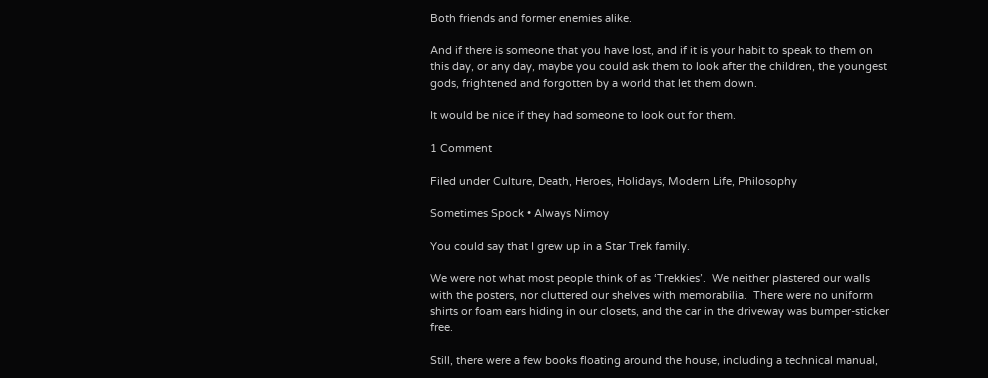Both friends and former enemies alike.

And if there is someone that you have lost, and if it is your habit to speak to them on this day, or any day, maybe you could ask them to look after the children, the youngest gods, frightened and forgotten by a world that let them down.

It would be nice if they had someone to look out for them.

1 Comment

Filed under Culture, Death, Heroes, Holidays, Modern Life, Philosophy

Sometimes Spock • Always Nimoy

You could say that I grew up in a Star Trek family.

We were not what most people think of as ‘Trekkies’.  We neither plastered our walls with the posters, nor cluttered our shelves with memorabilia.  There were no uniform shirts or foam ears hiding in our closets, and the car in the driveway was bumper-sticker free.

Still, there were a few books floating around the house, including a technical manual,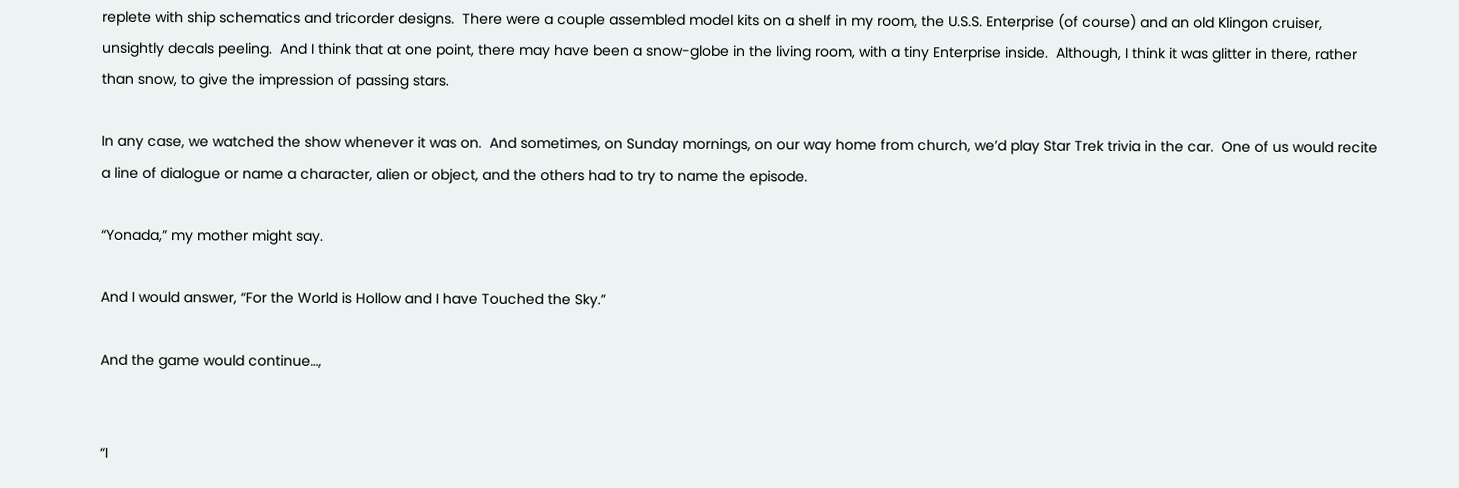replete with ship schematics and tricorder designs.  There were a couple assembled model kits on a shelf in my room, the U.S.S. Enterprise (of course) and an old Klingon cruiser, unsightly decals peeling.  And I think that at one point, there may have been a snow-globe in the living room, with a tiny Enterprise inside.  Although, I think it was glitter in there, rather than snow, to give the impression of passing stars.

In any case, we watched the show whenever it was on.  And sometimes, on Sunday mornings, on our way home from church, we’d play Star Trek trivia in the car.  One of us would recite a line of dialogue or name a character, alien or object, and the others had to try to name the episode.

“Yonada,” my mother might say.

And I would answer, “For the World is Hollow and I have Touched the Sky.”

And the game would continue…,


“I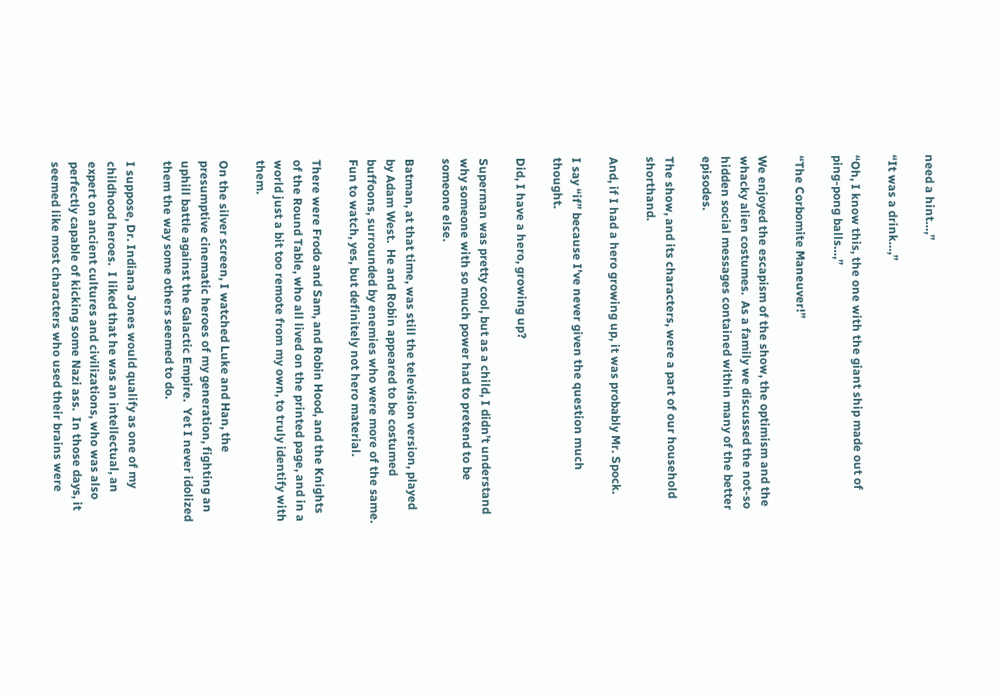need a hint…,”

“It was a drink…,”

“Oh, I know this, the one with the giant ship made out of ping-pong balls…,”

“The Corbomite Maneuver!”

We enjoyed the escapism of the show, the optimism and the whacky alien costumes.  As a family we discussed the not-so hidden social messages contained within many of the better episodes.

The show, and its characters, were a part of our household shorthand.

And, if I had a hero growing up, it was probably Mr. Spock.

I say “if” because I’ve never given the question much thought.

Did, I have a hero, growing up?

Superman was pretty cool, but as a child, I didn’t understand why someone with so much power had to pretend to be someone else.

Batman, at that time, was still the television version, played by Adam West.  He and Robin appeared to be costumed buffoons, surrounded by enemies who were more of the same.  Fun to watch, yes, but definitely not hero material.

There were Frodo and Sam, and Robin Hood, and the Knights of the Round Table, who all lived on the printed page, and in a world just a bit too remote from my own, to truly identify with them.

On the silver screen, I watched Luke and Han, the presumptive cinematic heroes of my generation, fighting an uphill battle against the Galactic Empire.  Yet I never idolized them the way some others seemed to do.

I suppose, Dr. Indiana Jones would qualify as one of my childhood heroes.  I liked that he was an intellectual, an expert on ancient cultures and civilizations, who was also perfectly capable of kicking some Nazi ass.  In those days, it seemed like most characters who used their brains were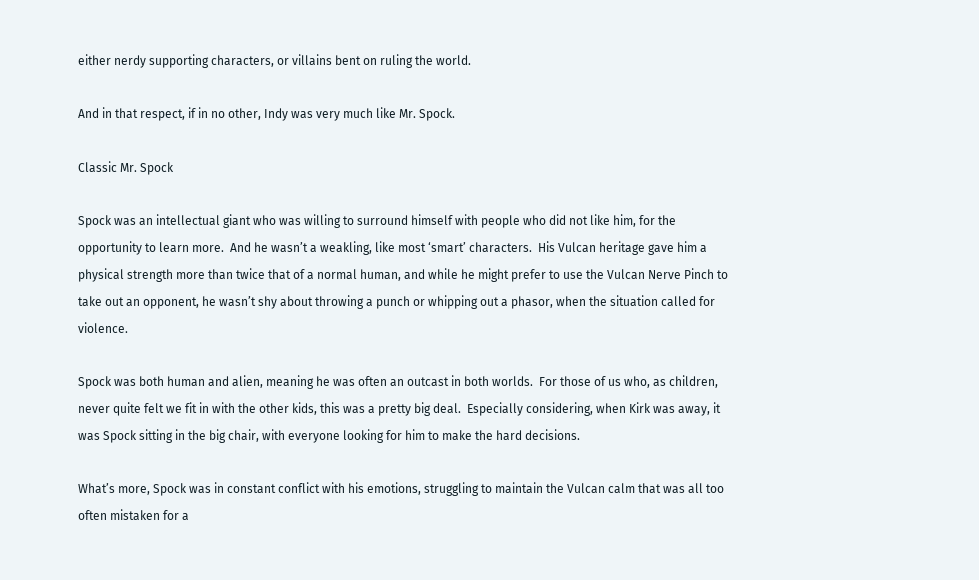either nerdy supporting characters, or villains bent on ruling the world.

And in that respect, if in no other, Indy was very much like Mr. Spock.

Classic Mr. Spock

Spock was an intellectual giant who was willing to surround himself with people who did not like him, for the opportunity to learn more.  And he wasn’t a weakling, like most ‘smart’ characters.  His Vulcan heritage gave him a physical strength more than twice that of a normal human, and while he might prefer to use the Vulcan Nerve Pinch to take out an opponent, he wasn’t shy about throwing a punch or whipping out a phasor, when the situation called for violence.

Spock was both human and alien, meaning he was often an outcast in both worlds.  For those of us who, as children, never quite felt we fit in with the other kids, this was a pretty big deal.  Especially considering, when Kirk was away, it was Spock sitting in the big chair, with everyone looking for him to make the hard decisions.

What’s more, Spock was in constant conflict with his emotions, struggling to maintain the Vulcan calm that was all too often mistaken for a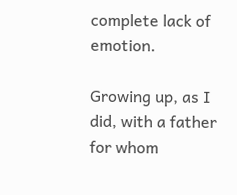complete lack of emotion.

Growing up, as I did, with a father for whom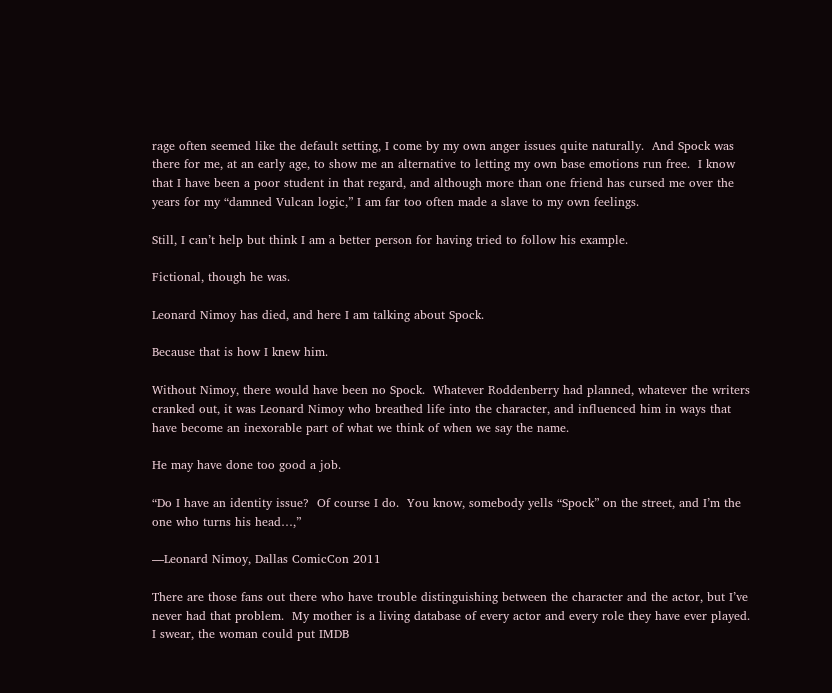rage often seemed like the default setting, I come by my own anger issues quite naturally.  And Spock was there for me, at an early age, to show me an alternative to letting my own base emotions run free.  I know that I have been a poor student in that regard, and although more than one friend has cursed me over the years for my “damned Vulcan logic,” I am far too often made a slave to my own feelings.

Still, I can’t help but think I am a better person for having tried to follow his example.

Fictional, though he was.

Leonard Nimoy has died, and here I am talking about Spock.

Because that is how I knew him.

Without Nimoy, there would have been no Spock.  Whatever Roddenberry had planned, whatever the writers cranked out, it was Leonard Nimoy who breathed life into the character, and influenced him in ways that have become an inexorable part of what we think of when we say the name.

He may have done too good a job.

“Do I have an identity issue?  Of course I do.  You know, somebody yells “Spock” on the street, and I’m the one who turns his head…,”

—Leonard Nimoy, Dallas ComicCon 2011

There are those fans out there who have trouble distinguishing between the character and the actor, but I’ve never had that problem.  My mother is a living database of every actor and every role they have ever played.  I swear, the woman could put IMDB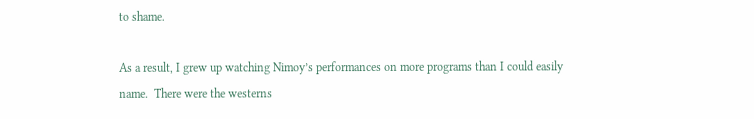to shame.

As a result, I grew up watching Nimoy’s performances on more programs than I could easily name.  There were the westerns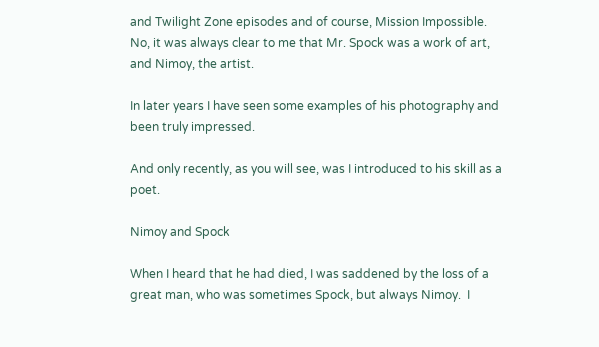and Twilight Zone episodes and of course, Mission Impossible.  No, it was always clear to me that Mr. Spock was a work of art, and Nimoy, the artist.

In later years I have seen some examples of his photography and been truly impressed.

And only recently, as you will see, was I introduced to his skill as a poet.

Nimoy and Spock

When I heard that he had died, I was saddened by the loss of a great man, who was sometimes Spock, but always Nimoy.  I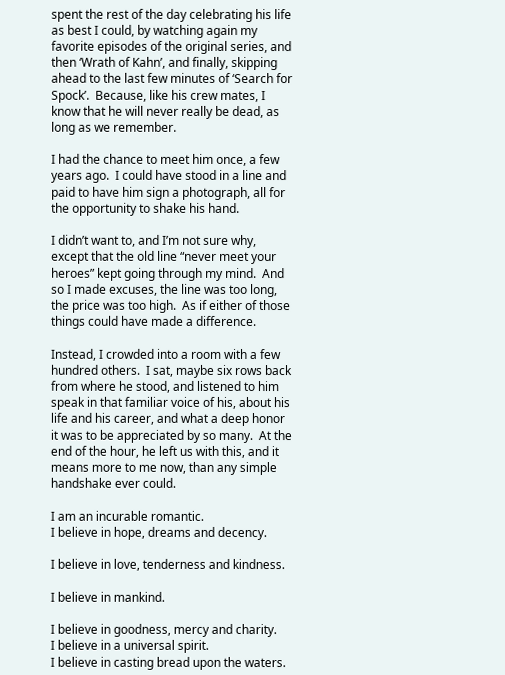spent the rest of the day celebrating his life as best I could, by watching again my favorite episodes of the original series, and then ‘Wrath of Kahn’, and finally, skipping ahead to the last few minutes of ‘Search for Spock’.  Because, like his crew mates, I know that he will never really be dead, as long as we remember.

I had the chance to meet him once, a few years ago.  I could have stood in a line and paid to have him sign a photograph, all for the opportunity to shake his hand.

I didn’t want to, and I’m not sure why, except that the old line “never meet your heroes” kept going through my mind.  And so I made excuses, the line was too long, the price was too high.  As if either of those things could have made a difference.

Instead, I crowded into a room with a few hundred others.  I sat, maybe six rows back from where he stood, and listened to him speak in that familiar voice of his, about his life and his career, and what a deep honor it was to be appreciated by so many.  At the end of the hour, he left us with this, and it means more to me now, than any simple handshake ever could.

I am an incurable romantic.
I believe in hope, dreams and decency.

I believe in love, tenderness and kindness.

I believe in mankind.

I believe in goodness, mercy and charity.
I believe in a universal spirit.
I believe in casting bread upon the waters.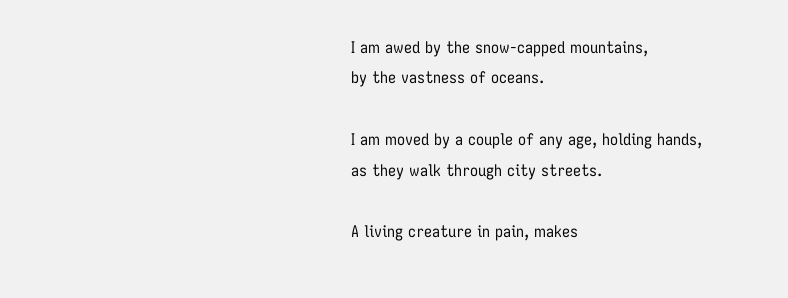I am awed by the snow-capped mountains,
by the vastness of oceans.

I am moved by a couple of any age, holding hands,
as they walk through city streets.

A living creature in pain, makes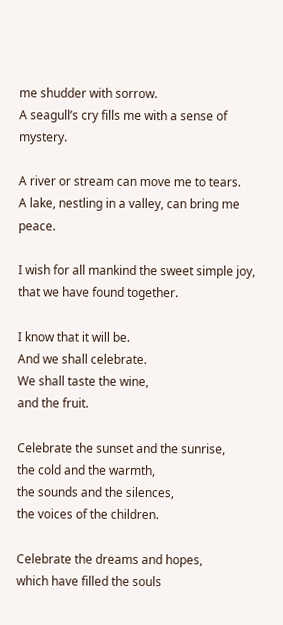me shudder with sorrow.
A seagull’s cry fills me with a sense of mystery.

A river or stream can move me to tears.
A lake, nestling in a valley, can bring me peace.

I wish for all mankind the sweet simple joy,
that we have found together.

I know that it will be.
And we shall celebrate.
We shall taste the wine,
and the fruit.

Celebrate the sunset and the sunrise,
the cold and the warmth,
the sounds and the silences,
the voices of the children.

Celebrate the dreams and hopes,
which have filled the souls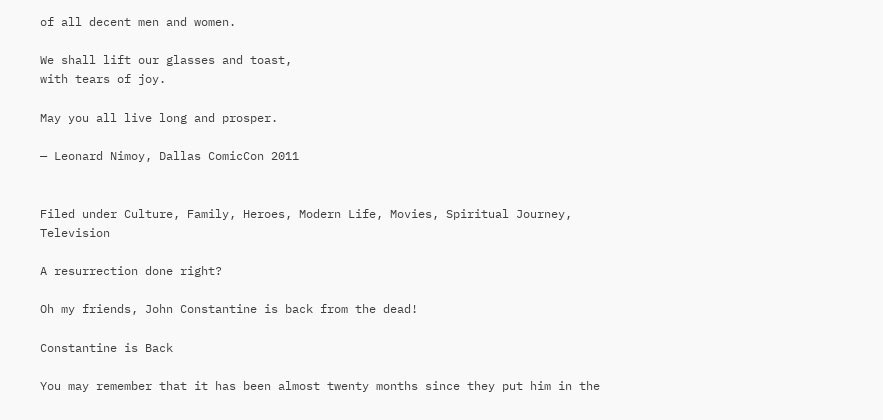of all decent men and women.

We shall lift our glasses and toast,
with tears of joy.

May you all live long and prosper.

— Leonard Nimoy, Dallas ComicCon 2011


Filed under Culture, Family, Heroes, Modern Life, Movies, Spiritual Journey, Television

A resurrection done right?

Oh my friends, John Constantine is back from the dead!

Constantine is Back

You may remember that it has been almost twenty months since they put him in the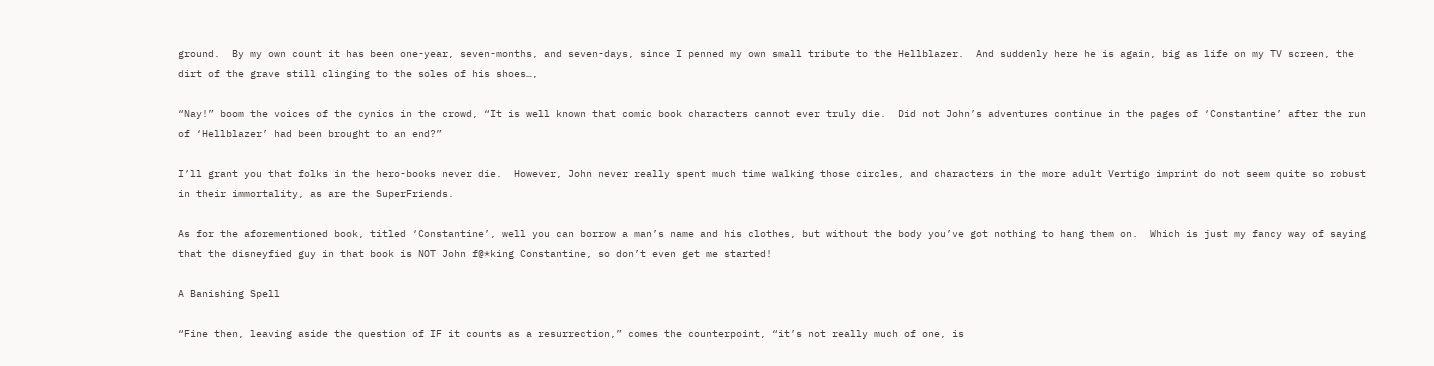ground.  By my own count it has been one-year, seven-months, and seven-days, since I penned my own small tribute to the Hellblazer.  And suddenly here he is again, big as life on my TV screen, the dirt of the grave still clinging to the soles of his shoes…,

“Nay!” boom the voices of the cynics in the crowd, “It is well known that comic book characters cannot ever truly die.  Did not John’s adventures continue in the pages of ‘Constantine’ after the run of ‘Hellblazer’ had been brought to an end?”

I’ll grant you that folks in the hero-books never die.  However, John never really spent much time walking those circles, and characters in the more adult Vertigo imprint do not seem quite so robust in their immortality, as are the SuperFriends.

As for the aforementioned book, titled ‘Constantine’, well you can borrow a man’s name and his clothes, but without the body you’ve got nothing to hang them on.  Which is just my fancy way of saying that the disneyfied guy in that book is NOT John f@*king Constantine, so don’t even get me started!

A Banishing Spell

“Fine then, leaving aside the question of IF it counts as a resurrection,” comes the counterpoint, “it’s not really much of one, is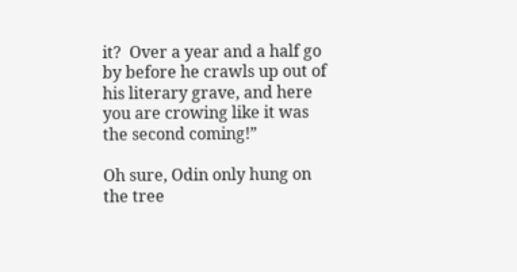it?  Over a year and a half go by before he crawls up out of his literary grave, and here you are crowing like it was the second coming!”

Oh sure, Odin only hung on the tree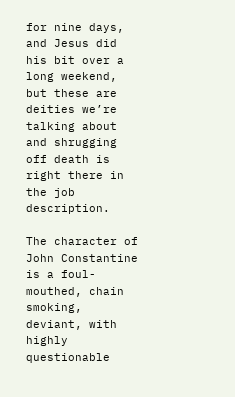for nine days, and Jesus did his bit over a long weekend, but these are deities we’re talking about and shrugging off death is right there in the job description.

The character of John Constantine is a foul-mouthed, chain smoking, deviant, with highly questionable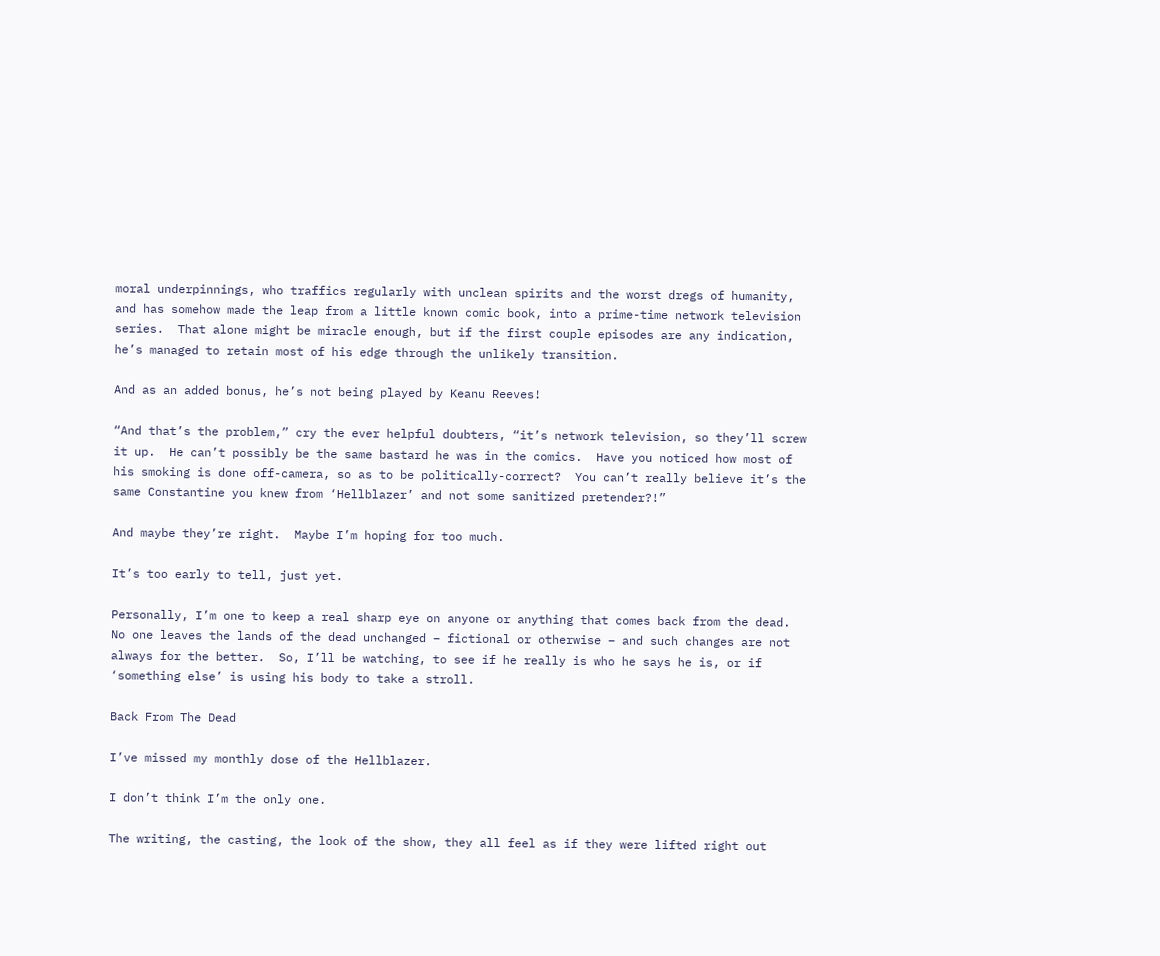moral underpinnings, who traffics regularly with unclean spirits and the worst dregs of humanity, and has somehow made the leap from a little known comic book, into a prime-time network television series.  That alone might be miracle enough, but if the first couple episodes are any indication, he’s managed to retain most of his edge through the unlikely transition.

And as an added bonus, he’s not being played by Keanu Reeves!

“And that’s the problem,” cry the ever helpful doubters, “it’s network television, so they’ll screw it up.  He can’t possibly be the same bastard he was in the comics.  Have you noticed how most of his smoking is done off-camera, so as to be politically-correct?  You can’t really believe it’s the same Constantine you knew from ‘Hellblazer’ and not some sanitized pretender?!”

And maybe they’re right.  Maybe I’m hoping for too much.

It’s too early to tell, just yet.

Personally, I’m one to keep a real sharp eye on anyone or anything that comes back from the dead.  No one leaves the lands of the dead unchanged – fictional or otherwise – and such changes are not always for the better.  So, I’ll be watching, to see if he really is who he says he is, or if ‘something else’ is using his body to take a stroll.

Back From The Dead

I’ve missed my monthly dose of the Hellblazer.

I don’t think I’m the only one.

The writing, the casting, the look of the show, they all feel as if they were lifted right out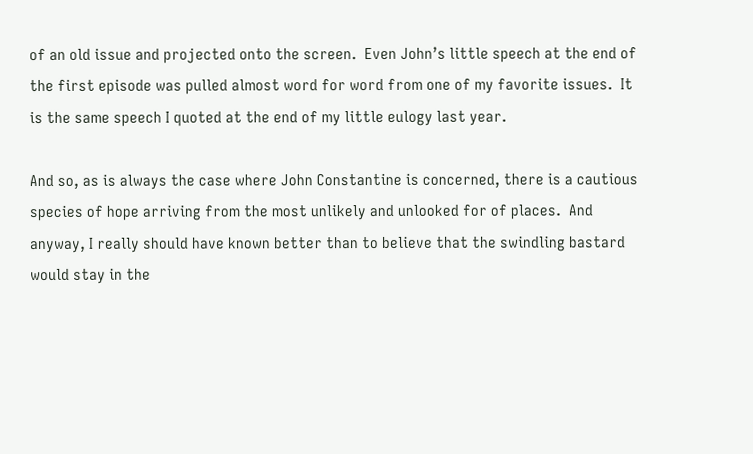of an old issue and projected onto the screen.  Even John’s little speech at the end of the first episode was pulled almost word for word from one of my favorite issues.  It is the same speech I quoted at the end of my little eulogy last year.

And so, as is always the case where John Constantine is concerned, there is a cautious species of hope arriving from the most unlikely and unlooked for of places.  And anyway, I really should have known better than to believe that the swindling bastard would stay in the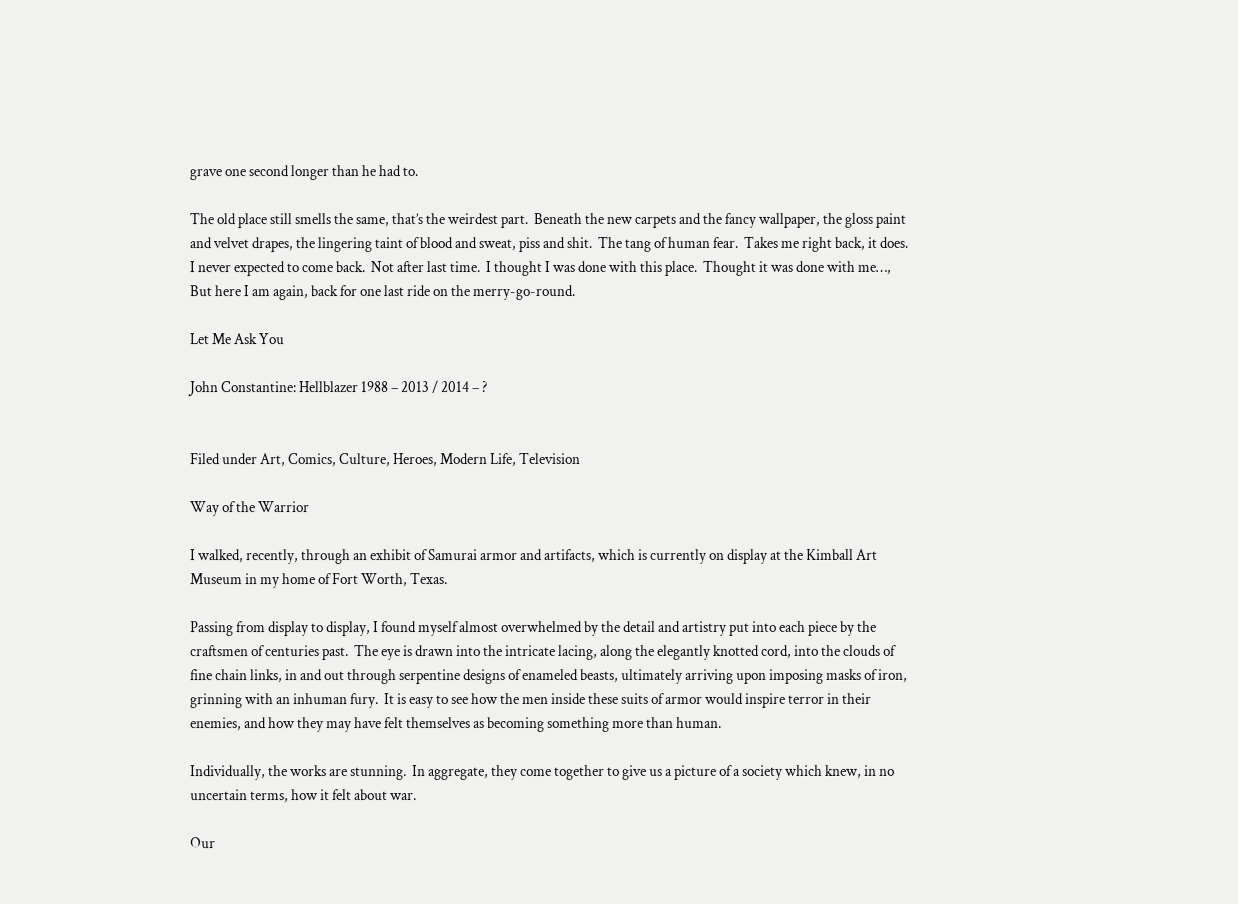grave one second longer than he had to.

The old place still smells the same, that’s the weirdest part.  Beneath the new carpets and the fancy wallpaper, the gloss paint and velvet drapes, the lingering taint of blood and sweat, piss and shit.  The tang of human fear.  Takes me right back, it does.  I never expected to come back.  Not after last time.  I thought I was done with this place.  Thought it was done with me…, But here I am again, back for one last ride on the merry-go-round.

Let Me Ask You

John Constantine: Hellblazer 1988 – 2013 / 2014 – ?


Filed under Art, Comics, Culture, Heroes, Modern Life, Television

Way of the Warrior

I walked, recently, through an exhibit of Samurai armor and artifacts, which is currently on display at the Kimball Art Museum in my home of Fort Worth, Texas.

Passing from display to display, I found myself almost overwhelmed by the detail and artistry put into each piece by the craftsmen of centuries past.  The eye is drawn into the intricate lacing, along the elegantly knotted cord, into the clouds of fine chain links, in and out through serpentine designs of enameled beasts, ultimately arriving upon imposing masks of iron, grinning with an inhuman fury.  It is easy to see how the men inside these suits of armor would inspire terror in their enemies, and how they may have felt themselves as becoming something more than human.

Individually, the works are stunning.  In aggregate, they come together to give us a picture of a society which knew, in no uncertain terms, how it felt about war.

Our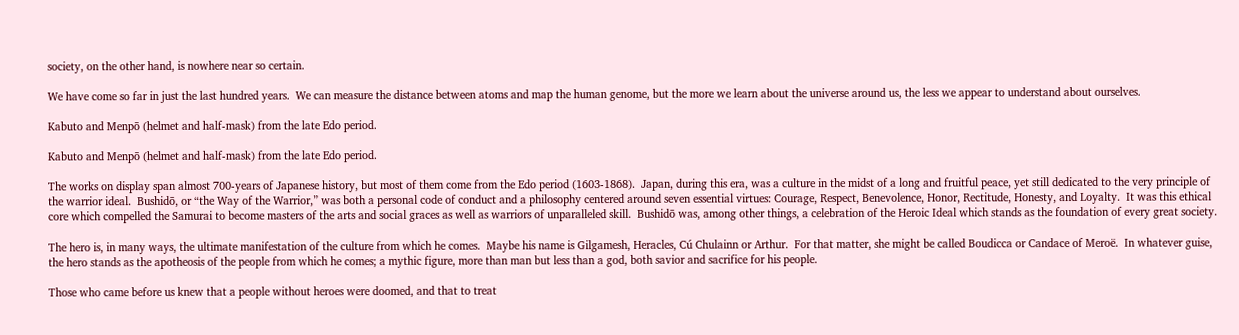society, on the other hand, is nowhere near so certain.

We have come so far in just the last hundred years.  We can measure the distance between atoms and map the human genome, but the more we learn about the universe around us, the less we appear to understand about ourselves.

Kabuto and Menpō (helmet and half-mask) from the late Edo period.

Kabuto and Menpō (helmet and half-mask) from the late Edo period.

The works on display span almost 700-years of Japanese history, but most of them come from the Edo period (1603-1868).  Japan, during this era, was a culture in the midst of a long and fruitful peace, yet still dedicated to the very principle of the warrior ideal.  Bushidō, or “the Way of the Warrior,” was both a personal code of conduct and a philosophy centered around seven essential virtues: Courage, Respect, Benevolence, Honor, Rectitude, Honesty, and Loyalty.  It was this ethical core which compelled the Samurai to become masters of the arts and social graces as well as warriors of unparalleled skill.  Bushidō was, among other things, a celebration of the Heroic Ideal which stands as the foundation of every great society.

The hero is, in many ways, the ultimate manifestation of the culture from which he comes.  Maybe his name is Gilgamesh, Heracles, Cú Chulainn or Arthur.  For that matter, she might be called Boudicca or Candace of Meroë.  In whatever guise, the hero stands as the apotheosis of the people from which he comes; a mythic figure, more than man but less than a god, both savior and sacrifice for his people.

Those who came before us knew that a people without heroes were doomed, and that to treat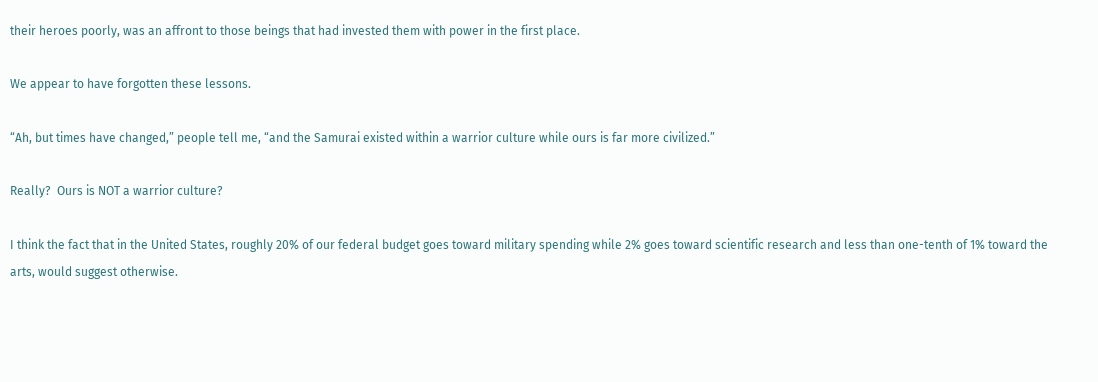their heroes poorly, was an affront to those beings that had invested them with power in the first place.

We appear to have forgotten these lessons.

“Ah, but times have changed,” people tell me, “and the Samurai existed within a warrior culture while ours is far more civilized.”

Really?  Ours is NOT a warrior culture?

I think the fact that in the United States, roughly 20% of our federal budget goes toward military spending while 2% goes toward scientific research and less than one-tenth of 1% toward the arts, would suggest otherwise.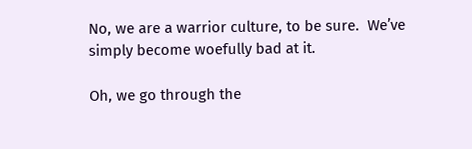No, we are a warrior culture, to be sure.  We’ve simply become woefully bad at it.

Oh, we go through the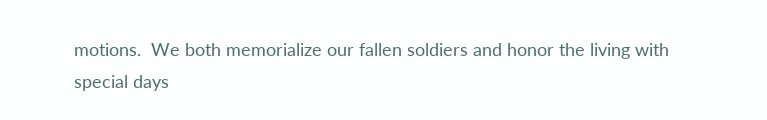motions.  We both memorialize our fallen soldiers and honor the living with special days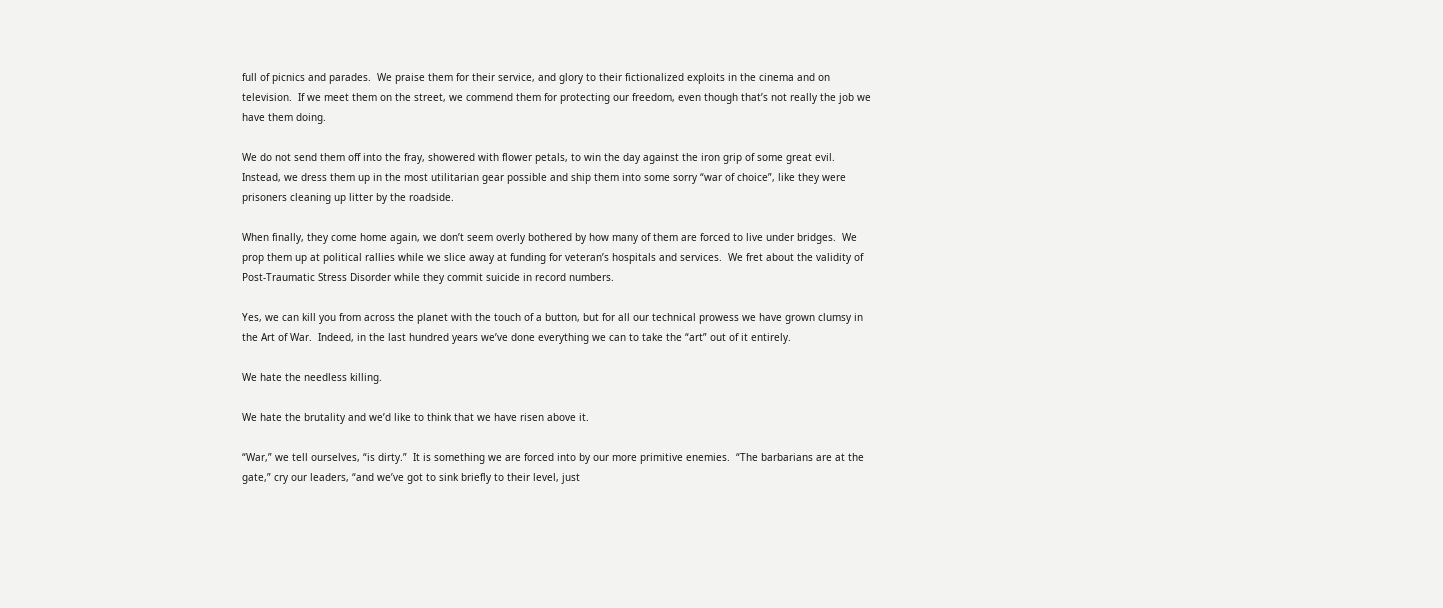full of picnics and parades.  We praise them for their service, and glory to their fictionalized exploits in the cinema and on television.  If we meet them on the street, we commend them for protecting our freedom, even though that’s not really the job we have them doing.

We do not send them off into the fray, showered with flower petals, to win the day against the iron grip of some great evil.  Instead, we dress them up in the most utilitarian gear possible and ship them into some sorry “war of choice”, like they were prisoners cleaning up litter by the roadside.

When finally, they come home again, we don’t seem overly bothered by how many of them are forced to live under bridges.  We prop them up at political rallies while we slice away at funding for veteran’s hospitals and services.  We fret about the validity of Post-Traumatic Stress Disorder while they commit suicide in record numbers.

Yes, we can kill you from across the planet with the touch of a button, but for all our technical prowess we have grown clumsy in the Art of War.  Indeed, in the last hundred years we’ve done everything we can to take the “art” out of it entirely.

We hate the needless killing.

We hate the brutality and we’d like to think that we have risen above it.

“War,” we tell ourselves, “is dirty.”  It is something we are forced into by our more primitive enemies.  “The barbarians are at the gate,” cry our leaders, “and we’ve got to sink briefly to their level, just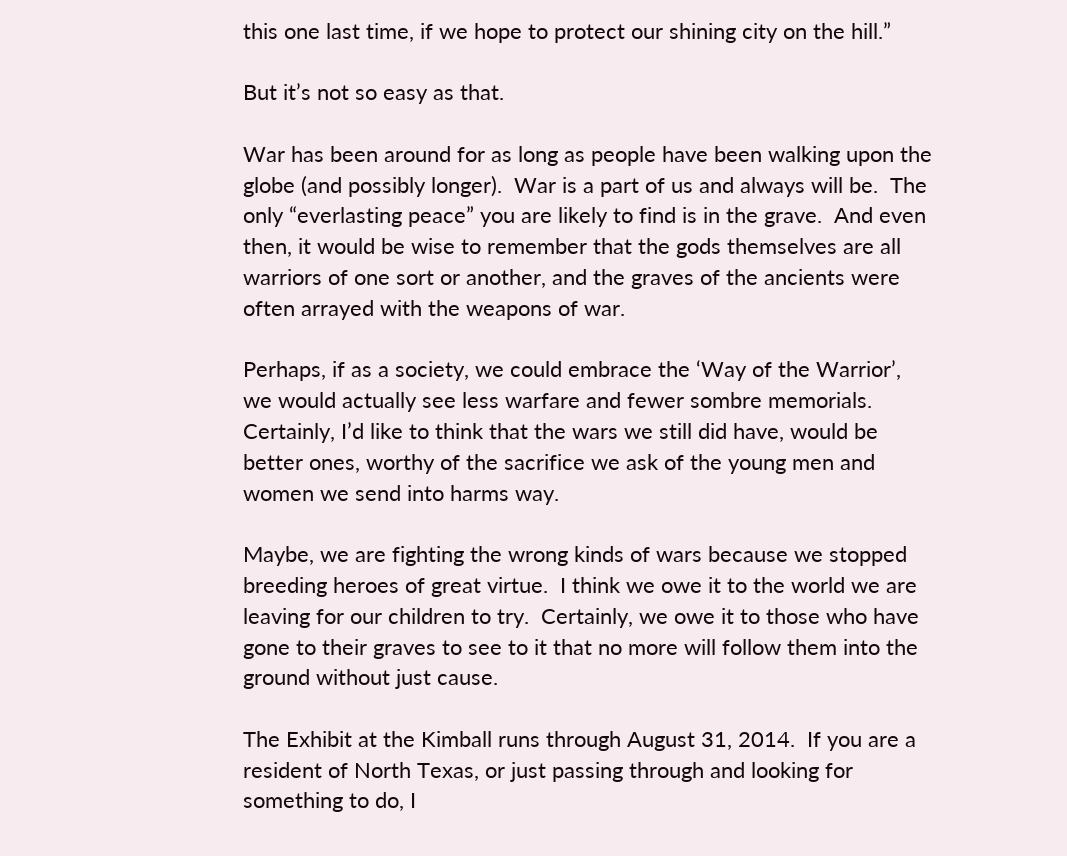this one last time, if we hope to protect our shining city on the hill.”

But it’s not so easy as that.

War has been around for as long as people have been walking upon the globe (and possibly longer).  War is a part of us and always will be.  The only “everlasting peace” you are likely to find is in the grave.  And even then, it would be wise to remember that the gods themselves are all warriors of one sort or another, and the graves of the ancients were often arrayed with the weapons of war.

Perhaps, if as a society, we could embrace the ‘Way of the Warrior’, we would actually see less warfare and fewer sombre memorials.  Certainly, I’d like to think that the wars we still did have, would be better ones, worthy of the sacrifice we ask of the young men and women we send into harms way.

Maybe, we are fighting the wrong kinds of wars because we stopped breeding heroes of great virtue.  I think we owe it to the world we are leaving for our children to try.  Certainly, we owe it to those who have gone to their graves to see to it that no more will follow them into the ground without just cause.

The Exhibit at the Kimball runs through August 31, 2014.  If you are a resident of North Texas, or just passing through and looking for something to do, I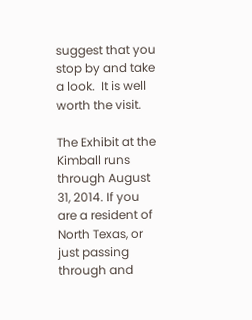suggest that you stop by and take a look.  It is well worth the visit.

The Exhibit at the Kimball runs through August 31, 2014. If you are a resident of North Texas, or just passing through and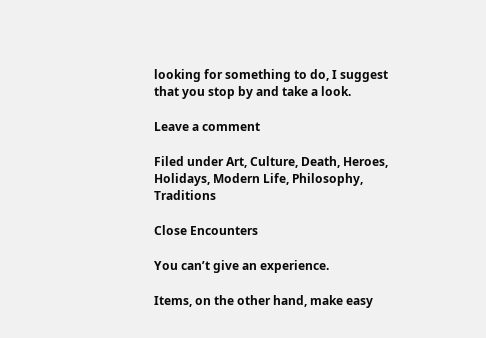looking for something to do, I suggest that you stop by and take a look.

Leave a comment

Filed under Art, Culture, Death, Heroes, Holidays, Modern Life, Philosophy, Traditions

Close Encounters

You can’t give an experience.

Items, on the other hand, make easy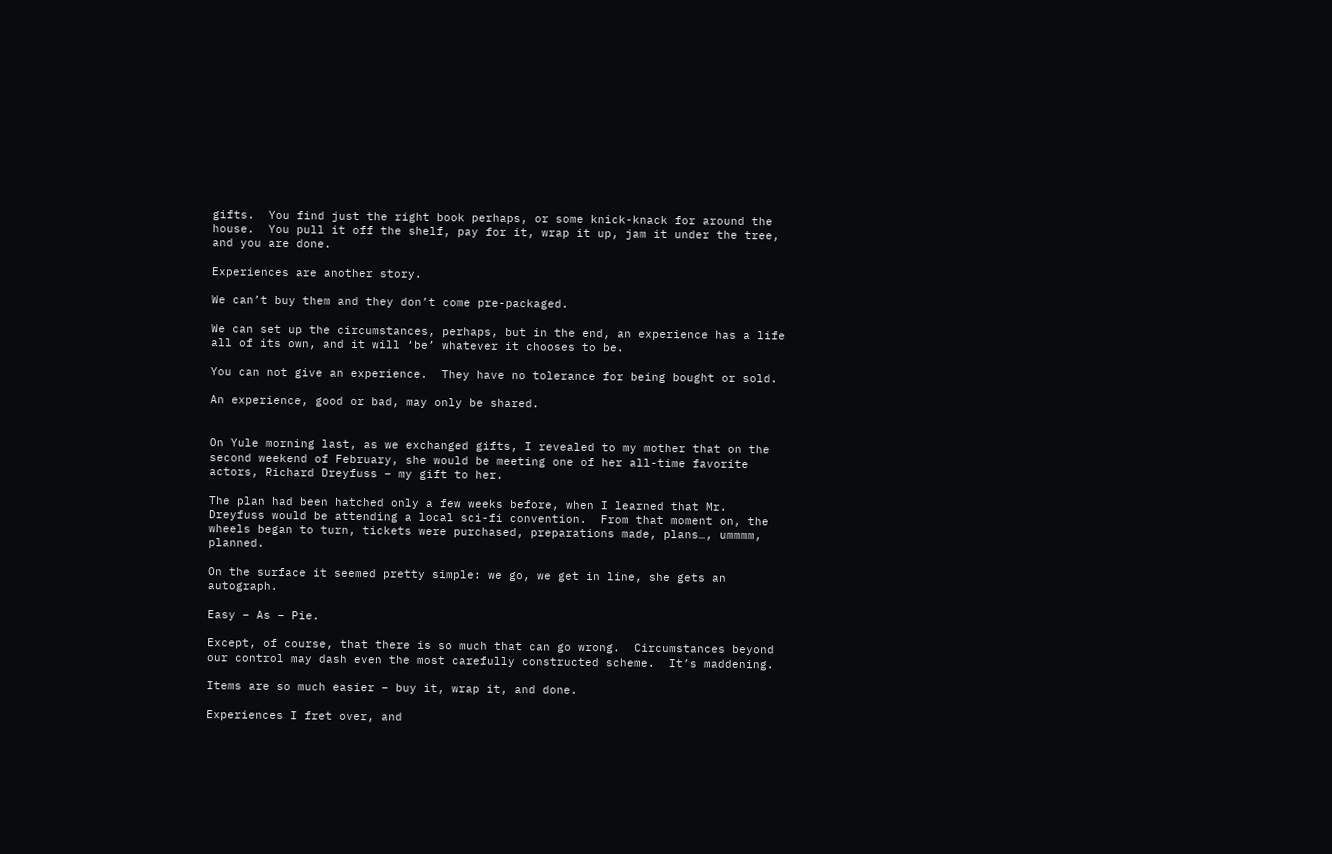gifts.  You find just the right book perhaps, or some knick-knack for around the house.  You pull it off the shelf, pay for it, wrap it up, jam it under the tree, and you are done.

Experiences are another story.

We can’t buy them and they don’t come pre-packaged.

We can set up the circumstances, perhaps, but in the end, an experience has a life all of its own, and it will ‘be’ whatever it chooses to be.

You can not give an experience.  They have no tolerance for being bought or sold.

An experience, good or bad, may only be shared.


On Yule morning last, as we exchanged gifts, I revealed to my mother that on the second weekend of February, she would be meeting one of her all-time favorite actors, Richard Dreyfuss – my gift to her.

The plan had been hatched only a few weeks before, when I learned that Mr. Dreyfuss would be attending a local sci-fi convention.  From that moment on, the wheels began to turn, tickets were purchased, preparations made, plans…, ummmm, planned.

On the surface it seemed pretty simple: we go, we get in line, she gets an autograph.

Easy – As – Pie.

Except, of course, that there is so much that can go wrong.  Circumstances beyond our control may dash even the most carefully constructed scheme.  It’s maddening.

Items are so much easier – buy it, wrap it, and done.

Experiences I fret over, and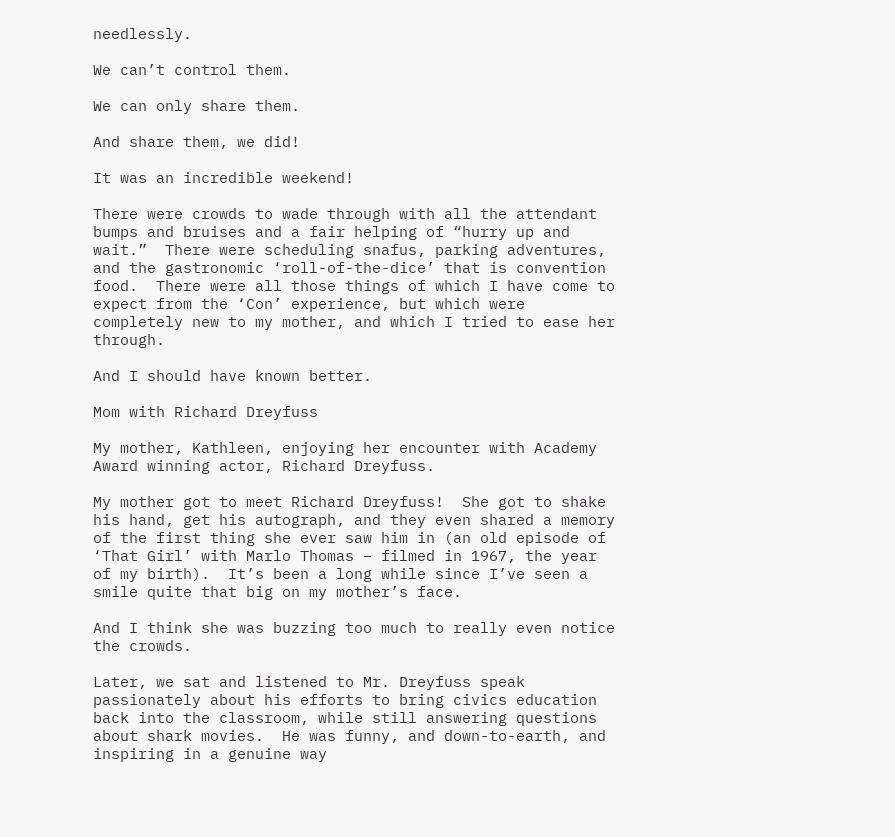needlessly.

We can’t control them.

We can only share them.

And share them, we did!

It was an incredible weekend!

There were crowds to wade through with all the attendant bumps and bruises and a fair helping of “hurry up and wait.”  There were scheduling snafus, parking adventures, and the gastronomic ‘roll-of-the-dice’ that is convention food.  There were all those things of which I have come to expect from the ‘Con’ experience, but which were completely new to my mother, and which I tried to ease her through.

And I should have known better.

Mom with Richard Dreyfuss

My mother, Kathleen, enjoying her encounter with Academy Award winning actor, Richard Dreyfuss.

My mother got to meet Richard Dreyfuss!  She got to shake his hand, get his autograph, and they even shared a memory of the first thing she ever saw him in (an old episode of ‘That Girl’ with Marlo Thomas – filmed in 1967, the year of my birth).  It’s been a long while since I’ve seen a smile quite that big on my mother’s face.

And I think she was buzzing too much to really even notice the crowds.

Later, we sat and listened to Mr. Dreyfuss speak passionately about his efforts to bring civics education back into the classroom, while still answering questions about shark movies.  He was funny, and down-to-earth, and inspiring in a genuine way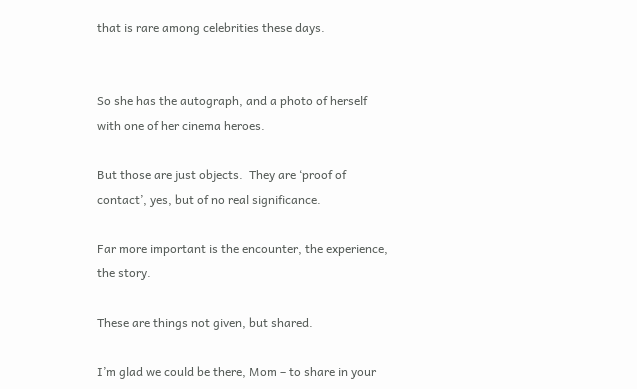that is rare among celebrities these days.


So she has the autograph, and a photo of herself with one of her cinema heroes.

But those are just objects.  They are ‘proof of contact’, yes, but of no real significance.

Far more important is the encounter, the experience, the story.

These are things not given, but shared.

I’m glad we could be there, Mom – to share in your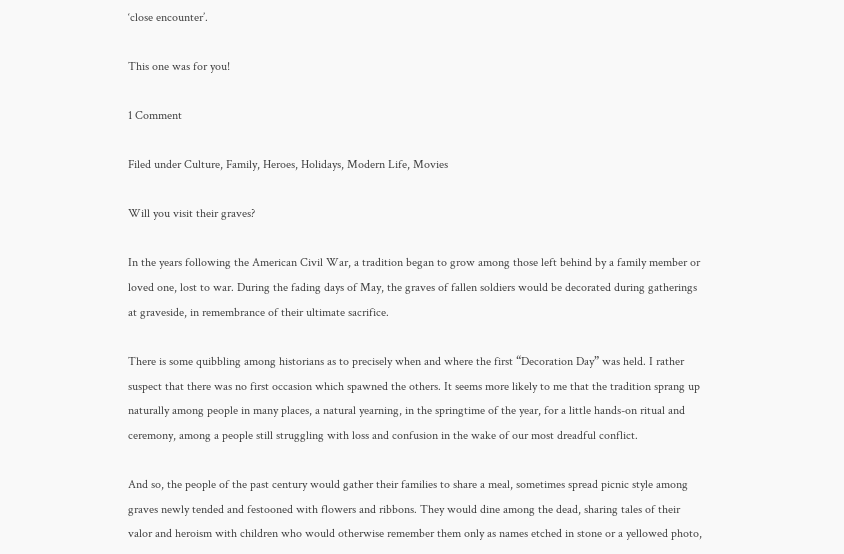‘close encounter’.

This one was for you!

1 Comment

Filed under Culture, Family, Heroes, Holidays, Modern Life, Movies

Will you visit their graves?

In the years following the American Civil War, a tradition began to grow among those left behind by a family member or loved one, lost to war. During the fading days of May, the graves of fallen soldiers would be decorated during gatherings at graveside, in remembrance of their ultimate sacrifice.

There is some quibbling among historians as to precisely when and where the first “Decoration Day” was held. I rather suspect that there was no first occasion which spawned the others. It seems more likely to me that the tradition sprang up naturally among people in many places, a natural yearning, in the springtime of the year, for a little hands-on ritual and ceremony, among a people still struggling with loss and confusion in the wake of our most dreadful conflict.

And so, the people of the past century would gather their families to share a meal, sometimes spread picnic style among graves newly tended and festooned with flowers and ribbons. They would dine among the dead, sharing tales of their valor and heroism with children who would otherwise remember them only as names etched in stone or a yellowed photo,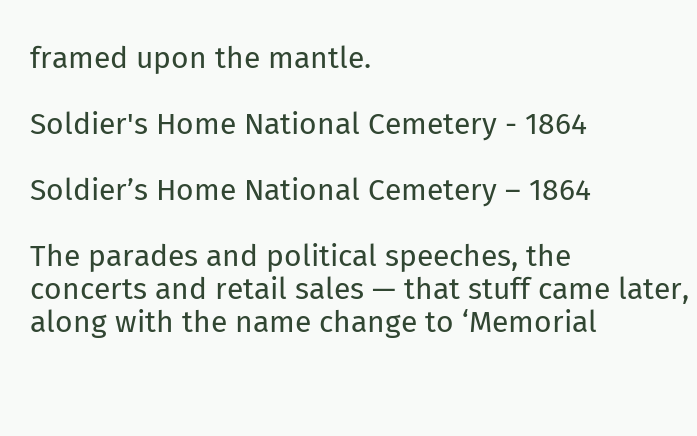framed upon the mantle.

Soldier's Home National Cemetery - 1864

Soldier’s Home National Cemetery – 1864

The parades and political speeches, the concerts and retail sales — that stuff came later, along with the name change to ‘Memorial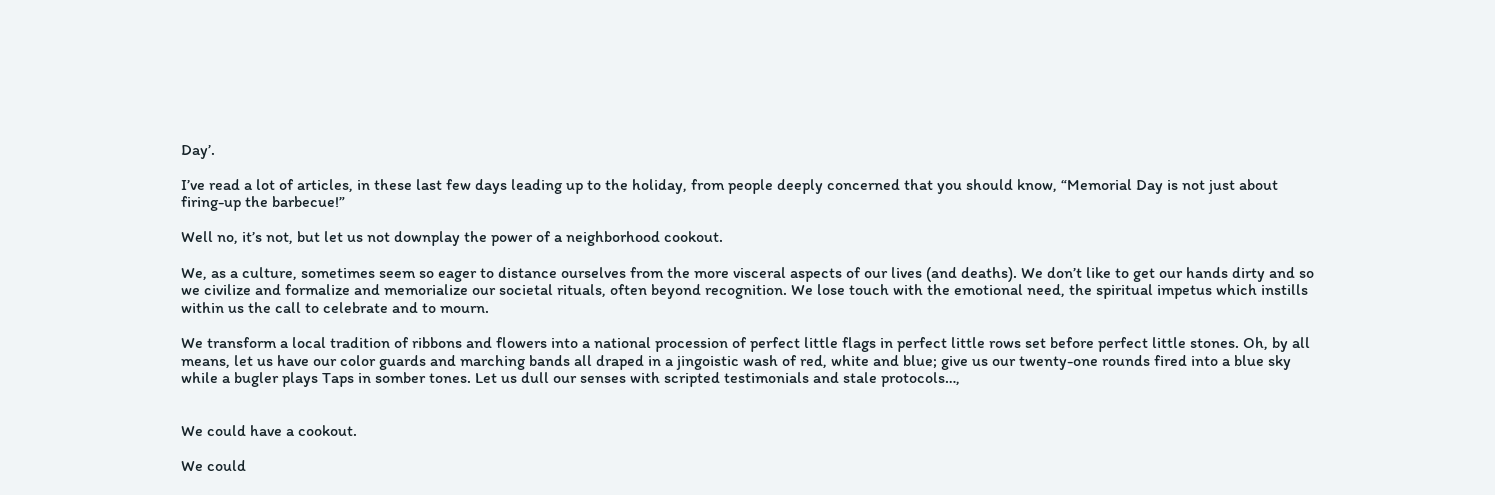Day’.

I’ve read a lot of articles, in these last few days leading up to the holiday, from people deeply concerned that you should know, “Memorial Day is not just about firing-up the barbecue!”

Well no, it’s not, but let us not downplay the power of a neighborhood cookout.

We, as a culture, sometimes seem so eager to distance ourselves from the more visceral aspects of our lives (and deaths). We don’t like to get our hands dirty and so we civilize and formalize and memorialize our societal rituals, often beyond recognition. We lose touch with the emotional need, the spiritual impetus which instills within us the call to celebrate and to mourn.

We transform a local tradition of ribbons and flowers into a national procession of perfect little flags in perfect little rows set before perfect little stones. Oh, by all means, let us have our color guards and marching bands all draped in a jingoistic wash of red, white and blue; give us our twenty-one rounds fired into a blue sky while a bugler plays Taps in somber tones. Let us dull our senses with scripted testimonials and stale protocols…,


We could have a cookout.

We could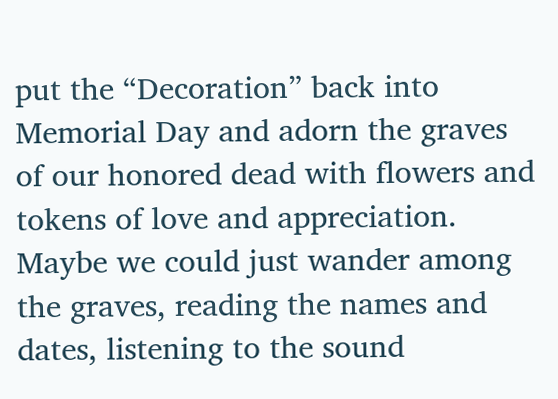put the “Decoration” back into Memorial Day and adorn the graves of our honored dead with flowers and tokens of love and appreciation. Maybe we could just wander among the graves, reading the names and dates, listening to the sound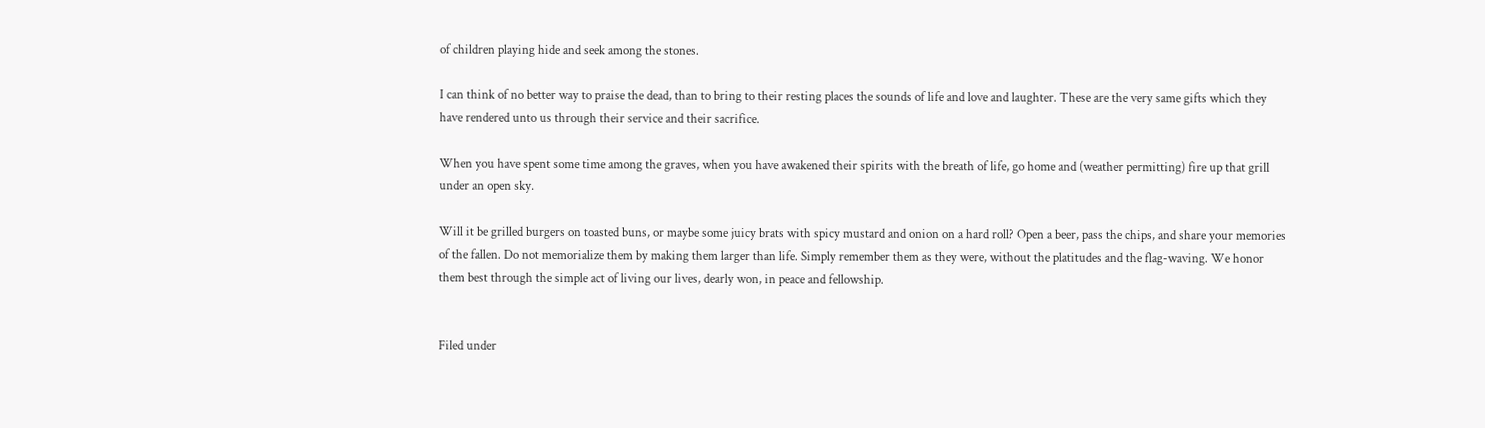of children playing hide and seek among the stones.

I can think of no better way to praise the dead, than to bring to their resting places the sounds of life and love and laughter. These are the very same gifts which they have rendered unto us through their service and their sacrifice.

When you have spent some time among the graves, when you have awakened their spirits with the breath of life, go home and (weather permitting) fire up that grill under an open sky.

Will it be grilled burgers on toasted buns, or maybe some juicy brats with spicy mustard and onion on a hard roll? Open a beer, pass the chips, and share your memories of the fallen. Do not memorialize them by making them larger than life. Simply remember them as they were, without the platitudes and the flag-waving. We honor them best through the simple act of living our lives, dearly won, in peace and fellowship.


Filed under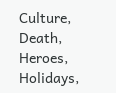Culture, Death, Heroes, Holidays,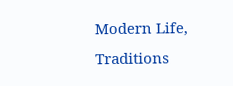Modern Life, Traditions